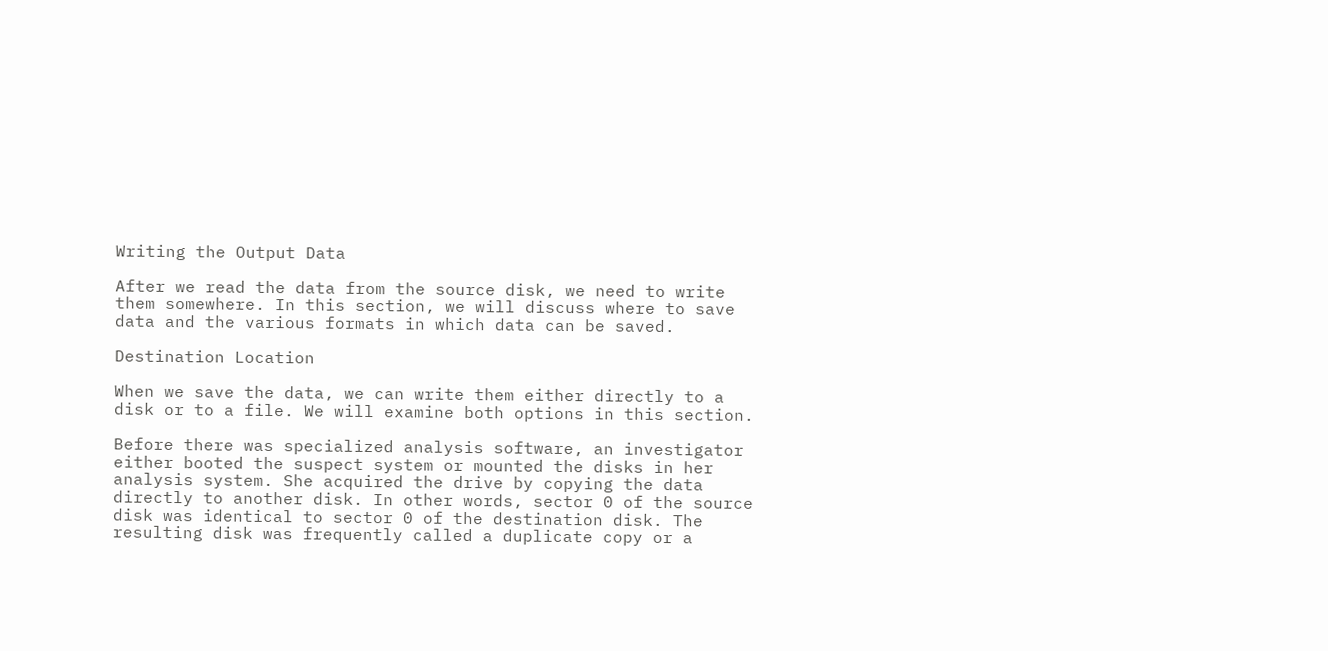Writing the Output Data

After we read the data from the source disk, we need to write them somewhere. In this section, we will discuss where to save data and the various formats in which data can be saved.

Destination Location

When we save the data, we can write them either directly to a disk or to a file. We will examine both options in this section.

Before there was specialized analysis software, an investigator either booted the suspect system or mounted the disks in her analysis system. She acquired the drive by copying the data directly to another disk. In other words, sector 0 of the source disk was identical to sector 0 of the destination disk. The resulting disk was frequently called a duplicate copy or a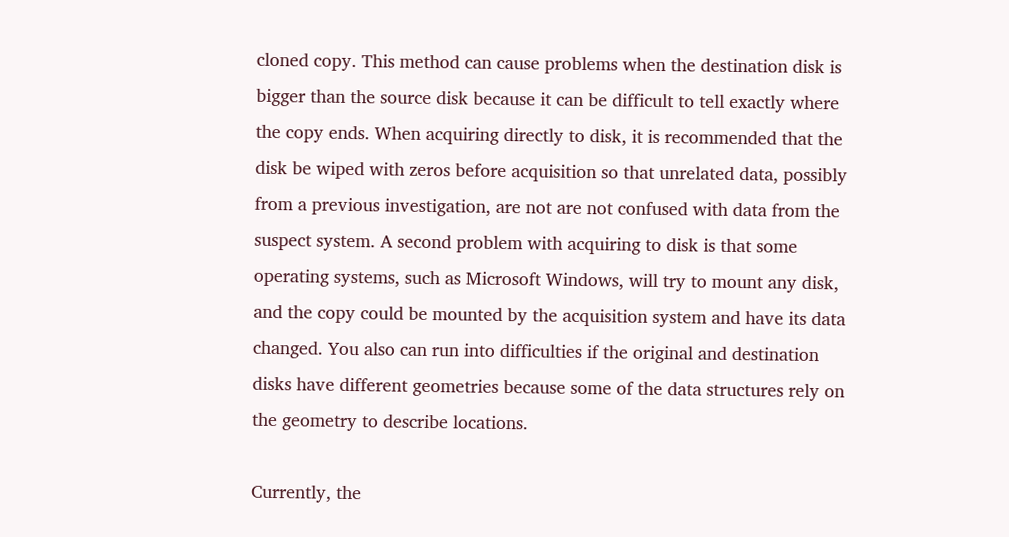cloned copy. This method can cause problems when the destination disk is bigger than the source disk because it can be difficult to tell exactly where the copy ends. When acquiring directly to disk, it is recommended that the disk be wiped with zeros before acquisition so that unrelated data, possibly from a previous investigation, are not are not confused with data from the suspect system. A second problem with acquiring to disk is that some operating systems, such as Microsoft Windows, will try to mount any disk, and the copy could be mounted by the acquisition system and have its data changed. You also can run into difficulties if the original and destination disks have different geometries because some of the data structures rely on the geometry to describe locations.

Currently, the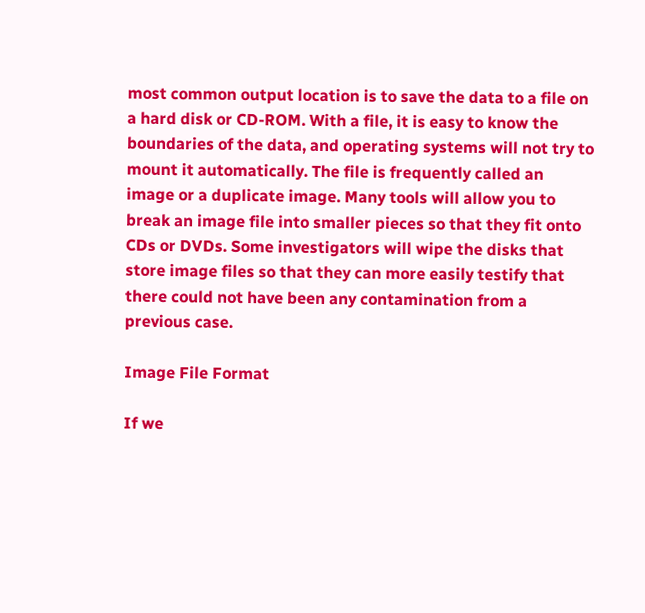most common output location is to save the data to a file on a hard disk or CD-ROM. With a file, it is easy to know the boundaries of the data, and operating systems will not try to mount it automatically. The file is frequently called an image or a duplicate image. Many tools will allow you to break an image file into smaller pieces so that they fit onto CDs or DVDs. Some investigators will wipe the disks that store image files so that they can more easily testify that there could not have been any contamination from a previous case.

Image File Format

If we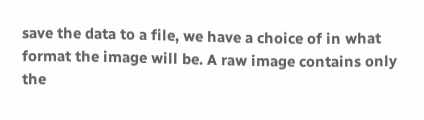save the data to a file, we have a choice of in what format the image will be. A raw image contains only the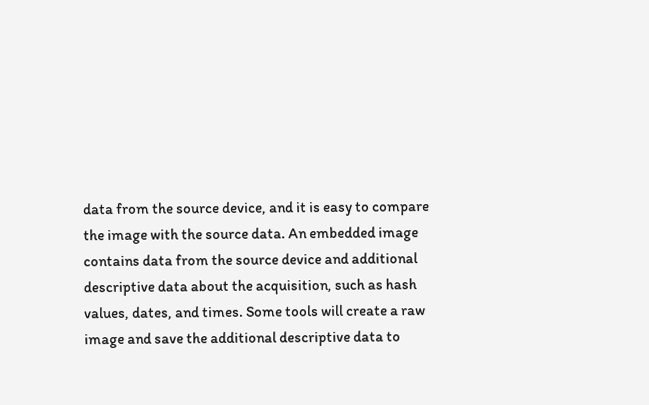data from the source device, and it is easy to compare the image with the source data. An embedded image contains data from the source device and additional descriptive data about the acquisition, such as hash values, dates, and times. Some tools will create a raw image and save the additional descriptive data to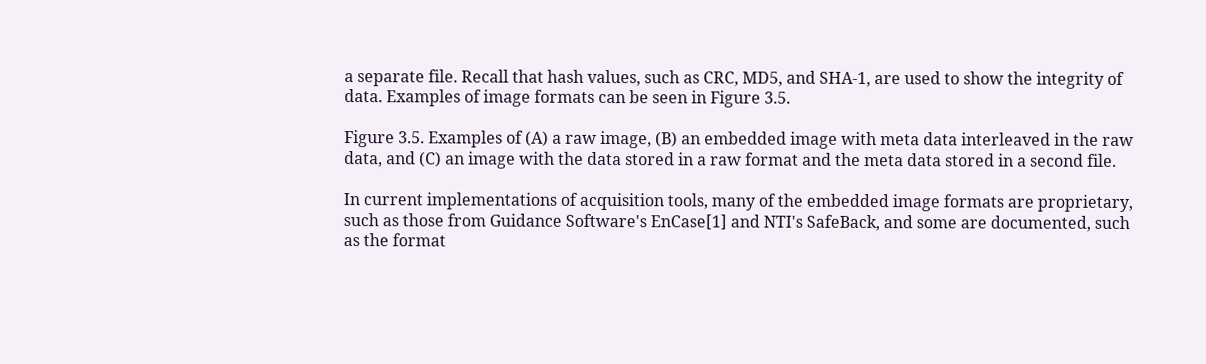a separate file. Recall that hash values, such as CRC, MD5, and SHA-1, are used to show the integrity of data. Examples of image formats can be seen in Figure 3.5.

Figure 3.5. Examples of (A) a raw image, (B) an embedded image with meta data interleaved in the raw data, and (C) an image with the data stored in a raw format and the meta data stored in a second file.

In current implementations of acquisition tools, many of the embedded image formats are proprietary, such as those from Guidance Software's EnCase[1] and NTI's SafeBack, and some are documented, such as the format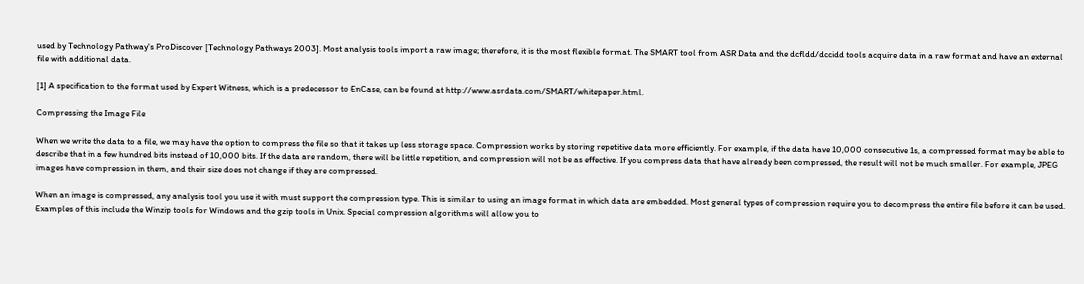used by Technology Pathway's ProDiscover [Technology Pathways 2003]. Most analysis tools import a raw image; therefore, it is the most flexible format. The SMART tool from ASR Data and the dcfldd/dccidd tools acquire data in a raw format and have an external file with additional data.

[1] A specification to the format used by Expert Witness, which is a predecessor to EnCase, can be found at http://www.asrdata.com/SMART/whitepaper.html.

Compressing the Image File

When we write the data to a file, we may have the option to compress the file so that it takes up less storage space. Compression works by storing repetitive data more efficiently. For example, if the data have 10,000 consecutive 1s, a compressed format may be able to describe that in a few hundred bits instead of 10,000 bits. If the data are random, there will be little repetition, and compression will not be as effective. If you compress data that have already been compressed, the result will not be much smaller. For example, JPEG images have compression in them, and their size does not change if they are compressed.

When an image is compressed, any analysis tool you use it with must support the compression type. This is similar to using an image format in which data are embedded. Most general types of compression require you to decompress the entire file before it can be used. Examples of this include the Winzip tools for Windows and the gzip tools in Unix. Special compression algorithms will allow you to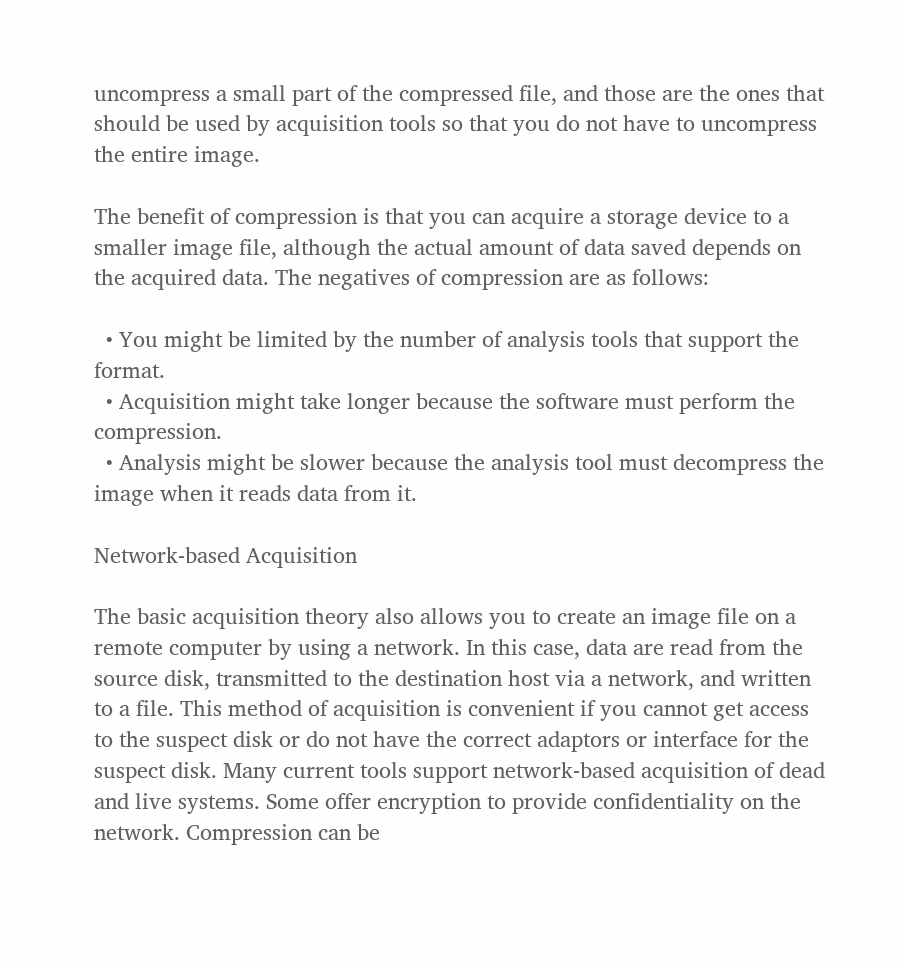uncompress a small part of the compressed file, and those are the ones that should be used by acquisition tools so that you do not have to uncompress the entire image.

The benefit of compression is that you can acquire a storage device to a smaller image file, although the actual amount of data saved depends on the acquired data. The negatives of compression are as follows:

  • You might be limited by the number of analysis tools that support the format.
  • Acquisition might take longer because the software must perform the compression.
  • Analysis might be slower because the analysis tool must decompress the image when it reads data from it.

Network-based Acquisition

The basic acquisition theory also allows you to create an image file on a remote computer by using a network. In this case, data are read from the source disk, transmitted to the destination host via a network, and written to a file. This method of acquisition is convenient if you cannot get access to the suspect disk or do not have the correct adaptors or interface for the suspect disk. Many current tools support network-based acquisition of dead and live systems. Some offer encryption to provide confidentiality on the network. Compression can be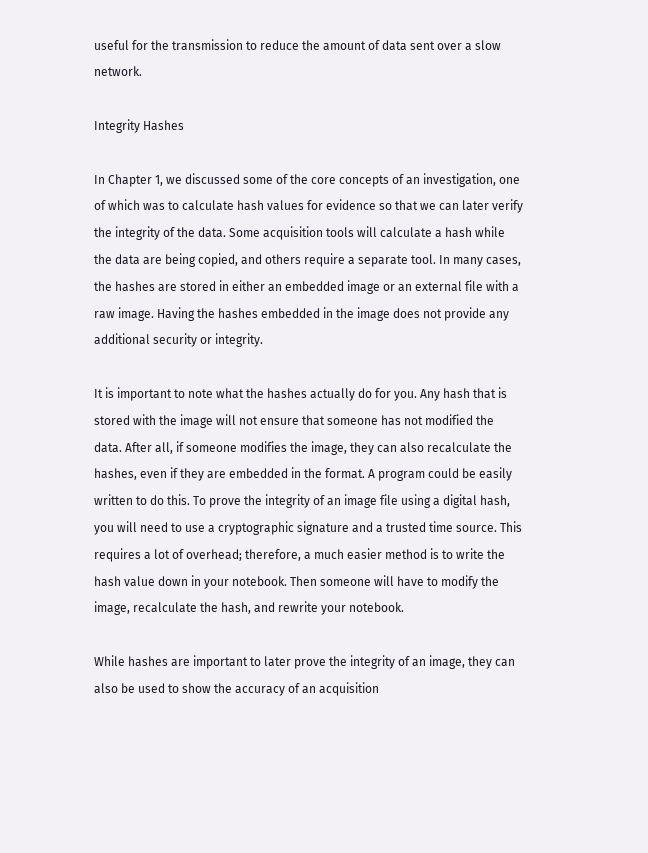useful for the transmission to reduce the amount of data sent over a slow network.

Integrity Hashes

In Chapter 1, we discussed some of the core concepts of an investigation, one of which was to calculate hash values for evidence so that we can later verify the integrity of the data. Some acquisition tools will calculate a hash while the data are being copied, and others require a separate tool. In many cases, the hashes are stored in either an embedded image or an external file with a raw image. Having the hashes embedded in the image does not provide any additional security or integrity.

It is important to note what the hashes actually do for you. Any hash that is stored with the image will not ensure that someone has not modified the data. After all, if someone modifies the image, they can also recalculate the hashes, even if they are embedded in the format. A program could be easily written to do this. To prove the integrity of an image file using a digital hash, you will need to use a cryptographic signature and a trusted time source. This requires a lot of overhead; therefore, a much easier method is to write the hash value down in your notebook. Then someone will have to modify the image, recalculate the hash, and rewrite your notebook.

While hashes are important to later prove the integrity of an image, they can also be used to show the accuracy of an acquisition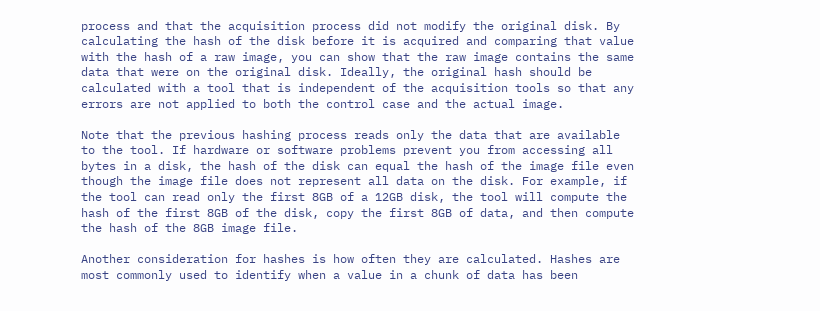process and that the acquisition process did not modify the original disk. By calculating the hash of the disk before it is acquired and comparing that value with the hash of a raw image, you can show that the raw image contains the same data that were on the original disk. Ideally, the original hash should be calculated with a tool that is independent of the acquisition tools so that any errors are not applied to both the control case and the actual image.

Note that the previous hashing process reads only the data that are available to the tool. If hardware or software problems prevent you from accessing all bytes in a disk, the hash of the disk can equal the hash of the image file even though the image file does not represent all data on the disk. For example, if the tool can read only the first 8GB of a 12GB disk, the tool will compute the hash of the first 8GB of the disk, copy the first 8GB of data, and then compute the hash of the 8GB image file.

Another consideration for hashes is how often they are calculated. Hashes are most commonly used to identify when a value in a chunk of data has been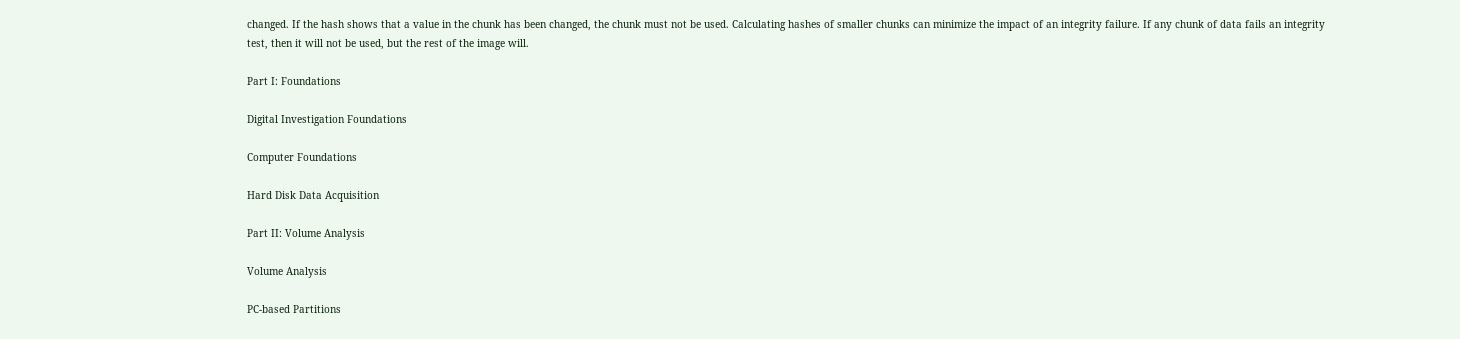changed. If the hash shows that a value in the chunk has been changed, the chunk must not be used. Calculating hashes of smaller chunks can minimize the impact of an integrity failure. If any chunk of data fails an integrity test, then it will not be used, but the rest of the image will.

Part I: Foundations

Digital Investigation Foundations

Computer Foundations

Hard Disk Data Acquisition

Part II: Volume Analysis

Volume Analysis

PC-based Partitions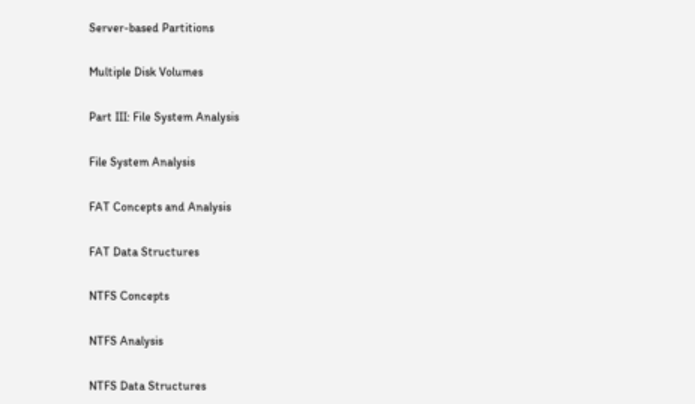Server-based Partitions

Multiple Disk Volumes

Part III: File System Analysis

File System Analysis

FAT Concepts and Analysis

FAT Data Structures

NTFS Concepts

NTFS Analysis

NTFS Data Structures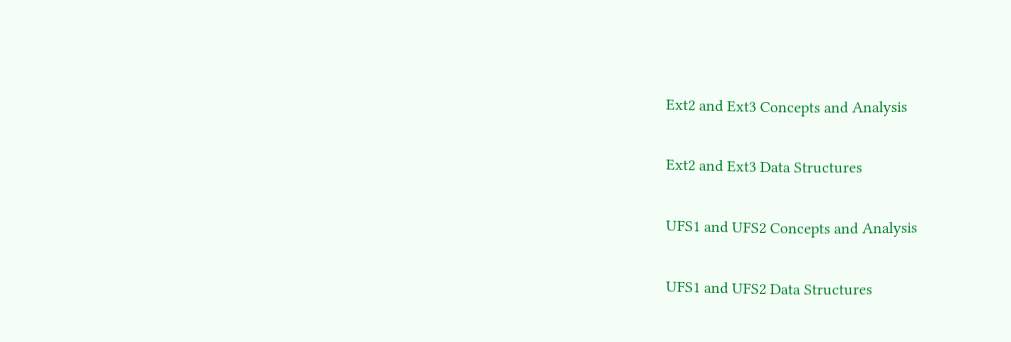Ext2 and Ext3 Concepts and Analysis

Ext2 and Ext3 Data Structures

UFS1 and UFS2 Concepts and Analysis

UFS1 and UFS2 Data Structures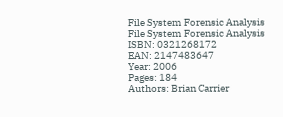File System Forensic Analysis
File System Forensic Analysis
ISBN: 0321268172
EAN: 2147483647
Year: 2006
Pages: 184
Authors: Brian Carrier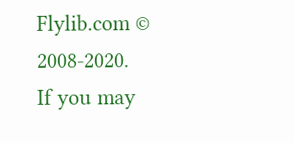Flylib.com © 2008-2020.
If you may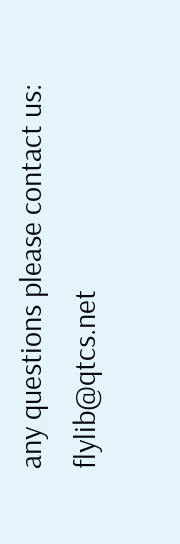any questions please contact us: flylib@qtcs.net